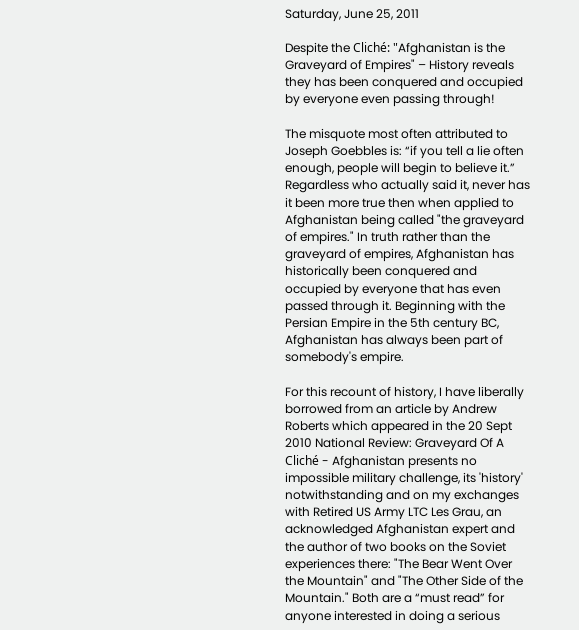Saturday, June 25, 2011

Despite the Cliché: "Afghanistan is the Graveyard of Empires" – History reveals they has been conquered and occupied by everyone even passing through!

The misquote most often attributed to Joseph Goebbles is: “if you tell a lie often enough, people will begin to believe it.” Regardless who actually said it, never has it been more true then when applied to Afghanistan being called "the graveyard of empires." In truth rather than the graveyard of empires, Afghanistan has historically been conquered and occupied by everyone that has even passed through it. Beginning with the Persian Empire in the 5th century BC, Afghanistan has always been part of somebody's empire.

For this recount of history, I have liberally borrowed from an article by Andrew Roberts which appeared in the 20 Sept 2010 National Review: Graveyard Of A Cliché - Afghanistan presents no impossible military challenge, its 'history' notwithstanding and on my exchanges with Retired US Army LTC Les Grau, an acknowledged Afghanistan expert and the author of two books on the Soviet experiences there: "The Bear Went Over the Mountain" and "The Other Side of the Mountain." Both are a “must read” for anyone interested in doing a serious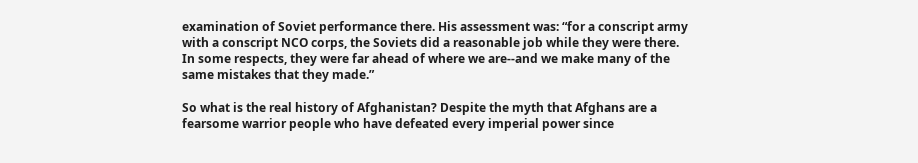examination of Soviet performance there. His assessment was: “for a conscript army with a conscript NCO corps, the Soviets did a reasonable job while they were there. In some respects, they were far ahead of where we are--and we make many of the same mistakes that they made.”

So what is the real history of Afghanistan? Despite the myth that Afghans are a fearsome warrior people who have defeated every imperial power since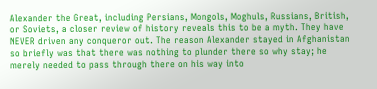Alexander the Great, including Persians, Mongols, Moghuls, Russians, British, or Soviets, a closer review of history reveals this to be a myth. They have NEVER driven any conqueror out. The reason Alexander stayed in Afghanistan so briefly was that there was nothing to plunder there so why stay; he merely needed to pass through there on his way into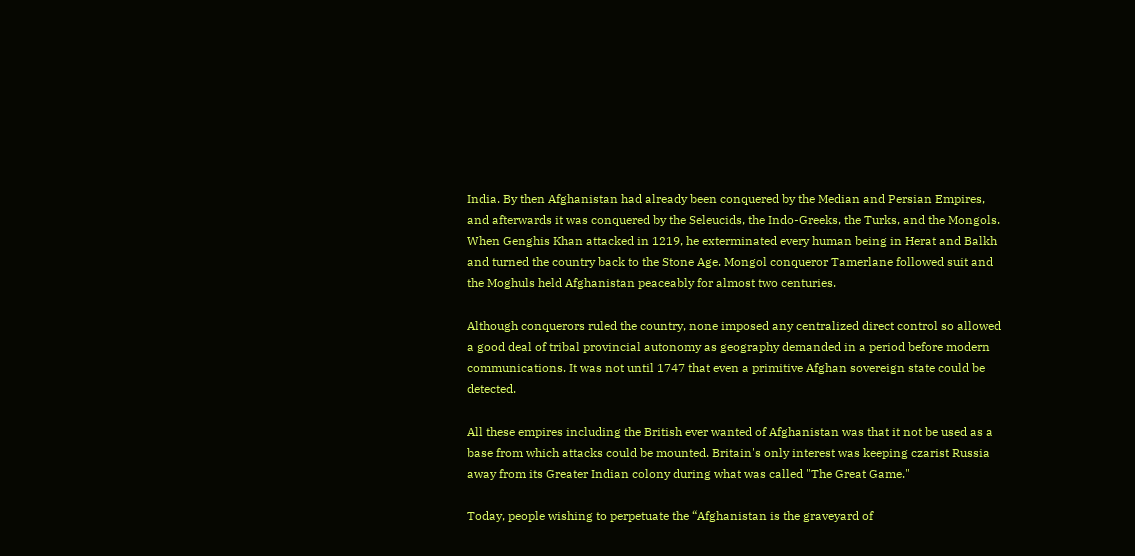India. By then Afghanistan had already been conquered by the Median and Persian Empires, and afterwards it was conquered by the Seleucids, the Indo-Greeks, the Turks, and the Mongols. When Genghis Khan attacked in 1219, he exterminated every human being in Herat and Balkh and turned the country back to the Stone Age. Mongol conqueror Tamerlane followed suit and the Moghuls held Afghanistan peaceably for almost two centuries.

Although conquerors ruled the country, none imposed any centralized direct control so allowed a good deal of tribal provincial autonomy as geography demanded in a period before modern communications. It was not until 1747 that even a primitive Afghan sovereign state could be detected.

All these empires including the British ever wanted of Afghanistan was that it not be used as a base from which attacks could be mounted. Britain's only interest was keeping czarist Russia away from its Greater Indian colony during what was called "The Great Game."

Today, people wishing to perpetuate the “Afghanistan is the graveyard of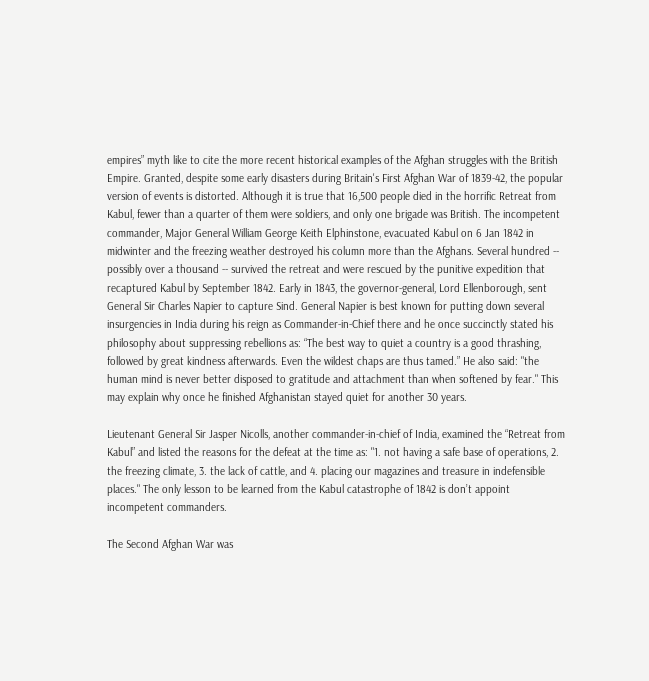empires” myth like to cite the more recent historical examples of the Afghan struggles with the British Empire. Granted, despite some early disasters during Britain's First Afghan War of 1839-42, the popular version of events is distorted. Although it is true that 16,500 people died in the horrific Retreat from Kabul, fewer than a quarter of them were soldiers, and only one brigade was British. The incompetent commander, Major General William George Keith Elphinstone, evacuated Kabul on 6 Jan 1842 in midwinter and the freezing weather destroyed his column more than the Afghans. Several hundred -- possibly over a thousand -- survived the retreat and were rescued by the punitive expedition that recaptured Kabul by September 1842. Early in 1843, the governor-general, Lord Ellenborough, sent General Sir Charles Napier to capture Sind. General Napier is best known for putting down several insurgencies in India during his reign as Commander-in-Chief there and he once succinctly stated his philosophy about suppressing rebellions as: “The best way to quiet a country is a good thrashing, followed by great kindness afterwards. Even the wildest chaps are thus tamed.” He also said: "the human mind is never better disposed to gratitude and attachment than when softened by fear." This may explain why once he finished Afghanistan stayed quiet for another 30 years.

Lieutenant General Sir Jasper Nicolls, another commander-in-chief of India, examined the “Retreat from Kabul” and listed the reasons for the defeat at the time as: "1. not having a safe base of operations, 2. the freezing climate, 3. the lack of cattle, and 4. placing our magazines and treasure in indefensible places." The only lesson to be learned from the Kabul catastrophe of 1842 is don’t appoint incompetent commanders.

The Second Afghan War was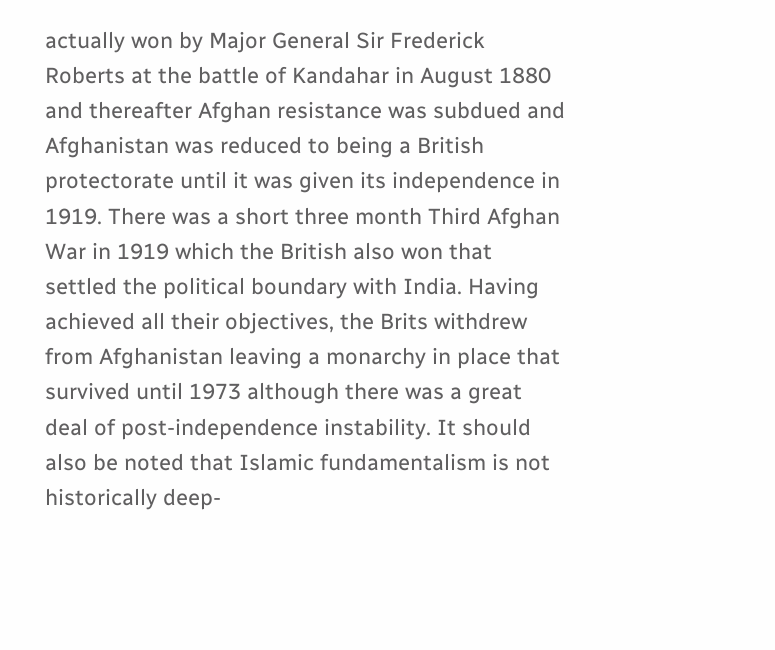actually won by Major General Sir Frederick Roberts at the battle of Kandahar in August 1880 and thereafter Afghan resistance was subdued and Afghanistan was reduced to being a British protectorate until it was given its independence in 1919. There was a short three month Third Afghan War in 1919 which the British also won that settled the political boundary with India. Having achieved all their objectives, the Brits withdrew from Afghanistan leaving a monarchy in place that survived until 1973 although there was a great deal of post-independence instability. It should also be noted that Islamic fundamentalism is not historically deep-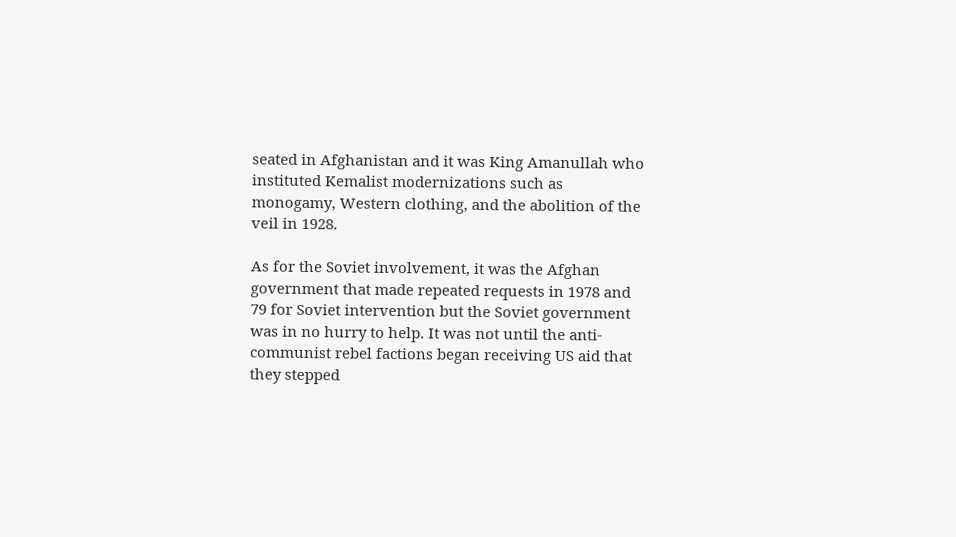seated in Afghanistan and it was King Amanullah who instituted Kemalist modernizations such as monogamy, Western clothing, and the abolition of the veil in 1928.

As for the Soviet involvement, it was the Afghan government that made repeated requests in 1978 and 79 for Soviet intervention but the Soviet government was in no hurry to help. It was not until the anti-communist rebel factions began receiving US aid that they stepped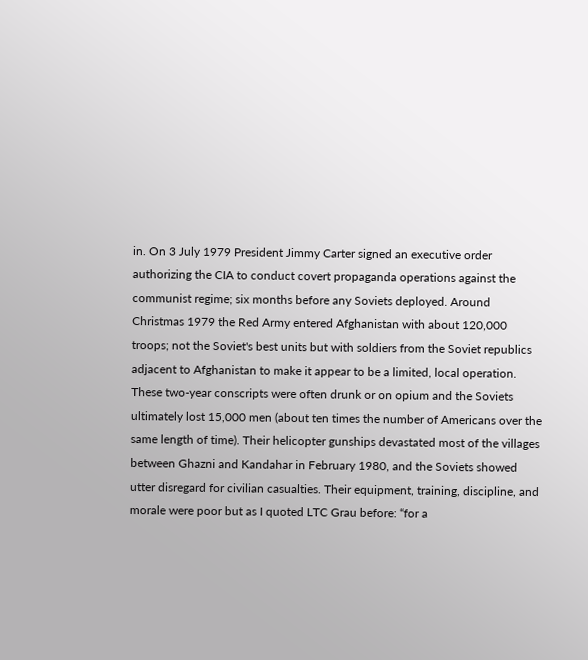in. On 3 July 1979 President Jimmy Carter signed an executive order authorizing the CIA to conduct covert propaganda operations against the communist regime; six months before any Soviets deployed. Around Christmas 1979 the Red Army entered Afghanistan with about 120,000 troops; not the Soviet's best units but with soldiers from the Soviet republics adjacent to Afghanistan to make it appear to be a limited, local operation. These two-year conscripts were often drunk or on opium and the Soviets ultimately lost 15,000 men (about ten times the number of Americans over the same length of time). Their helicopter gunships devastated most of the villages between Ghazni and Kandahar in February 1980, and the Soviets showed utter disregard for civilian casualties. Their equipment, training, discipline, and morale were poor but as I quoted LTC Grau before: “for a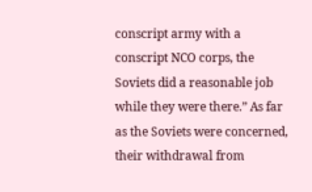conscript army with a conscript NCO corps, the Soviets did a reasonable job while they were there.” As far as the Soviets were concerned, their withdrawal from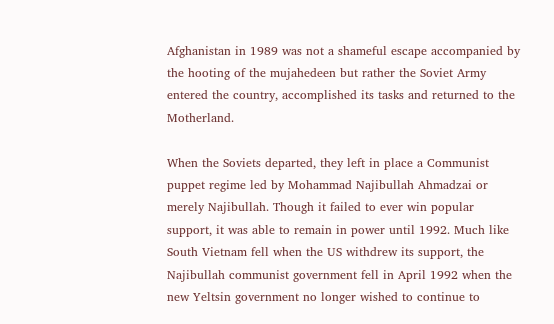Afghanistan in 1989 was not a shameful escape accompanied by the hooting of the mujahedeen but rather the Soviet Army entered the country, accomplished its tasks and returned to the Motherland.

When the Soviets departed, they left in place a Communist puppet regime led by Mohammad Najibullah Ahmadzai or merely Najibullah. Though it failed to ever win popular support, it was able to remain in power until 1992. Much like South Vietnam fell when the US withdrew its support, the Najibullah communist government fell in April 1992 when the new Yeltsin government no longer wished to continue to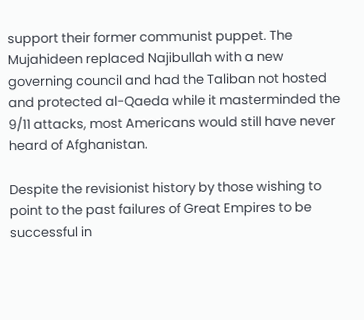support their former communist puppet. The Mujahideen replaced Najibullah with a new governing council and had the Taliban not hosted and protected al-Qaeda while it masterminded the 9/11 attacks, most Americans would still have never heard of Afghanistan.

Despite the revisionist history by those wishing to point to the past failures of Great Empires to be successful in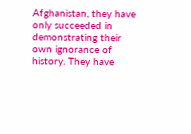Afghanistan, they have only succeeded in demonstrating their own ignorance of history. They have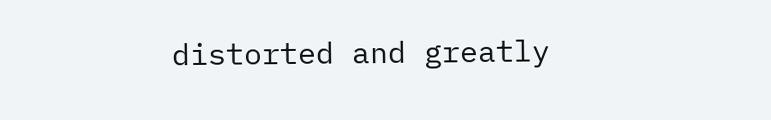distorted and greatly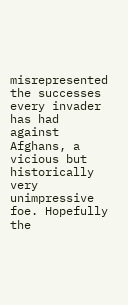misrepresented the successes every invader has had against Afghans, a vicious but historically very unimpressive foe. Hopefully the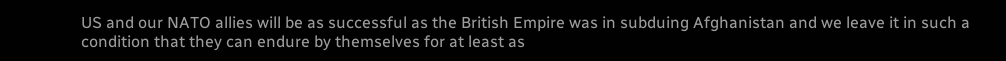US and our NATO allies will be as successful as the British Empire was in subduing Afghanistan and we leave it in such a condition that they can endure by themselves for at least as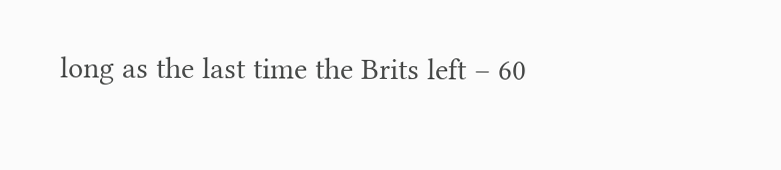long as the last time the Brits left – 60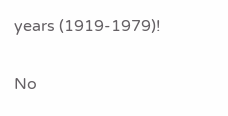years (1919-1979)!

No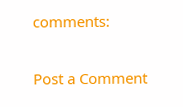comments:

Post a Comment